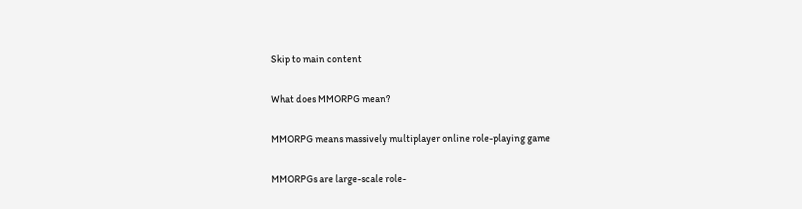Skip to main content

What does MMORPG mean?

MMORPG means massively multiplayer online role-playing game

MMORPGs are large-scale role-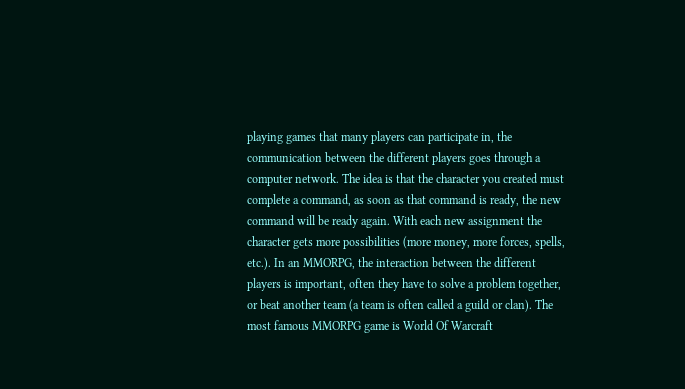playing games that many players can participate in, the communication between the different players goes through a computer network. The idea is that the character you created must complete a command, as soon as that command is ready, the new command will be ready again. With each new assignment the character gets more possibilities (more money, more forces, spells, etc.). In an MMORPG, the interaction between the different players is important, often they have to solve a problem together, or beat another team (a team is often called a guild or clan). The most famous MMORPG game is World Of Warcraft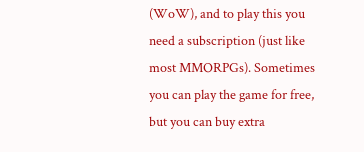(WoW), and to play this you need a subscription (just like most MMORPGs). Sometimes you can play the game for free, but you can buy extra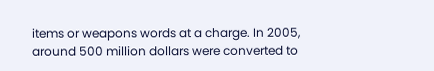items or weapons words at a charge. In 2005, around 500 million dollars were converted to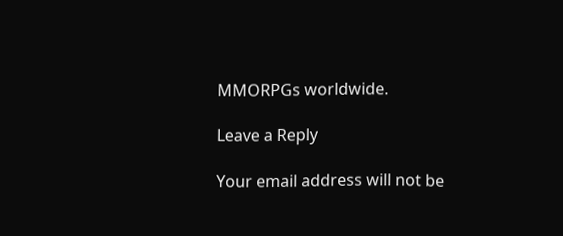MMORPGs worldwide.

Leave a Reply

Your email address will not be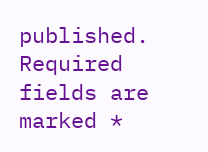published. Required fields are marked *